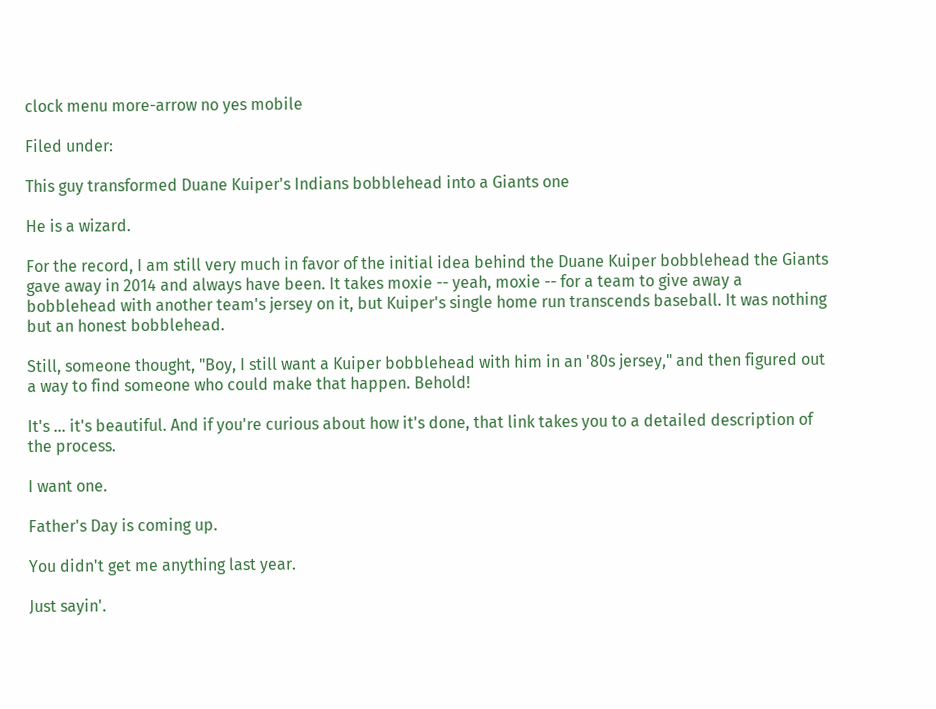clock menu more-arrow no yes mobile

Filed under:

This guy transformed Duane Kuiper's Indians bobblehead into a Giants one

He is a wizard.

For the record, I am still very much in favor of the initial idea behind the Duane Kuiper bobblehead the Giants gave away in 2014 and always have been. It takes moxie -- yeah, moxie -- for a team to give away a bobblehead with another team's jersey on it, but Kuiper's single home run transcends baseball. It was nothing but an honest bobblehead.

Still, someone thought, "Boy, I still want a Kuiper bobblehead with him in an '80s jersey," and then figured out a way to find someone who could make that happen. Behold!

It's ... it's beautiful. And if you're curious about how it's done, that link takes you to a detailed description of the process.

I want one.

Father's Day is coming up.

You didn't get me anything last year.

Just sayin'.